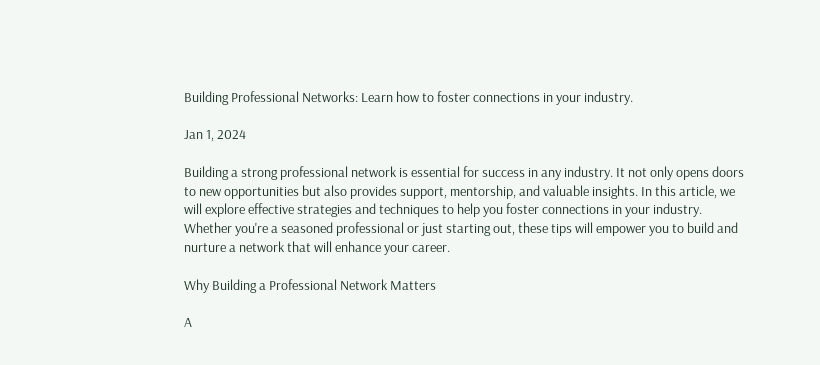Building Professional Networks: Learn how to foster connections in your industry.

Jan 1, 2024

Building a strong professional network is essential for success in any industry. It not only opens doors to new opportunities but also provides support, mentorship, and valuable insights. In this article, we will explore effective strategies and techniques to help you foster connections in your industry. Whether you're a seasoned professional or just starting out, these tips will empower you to build and nurture a network that will enhance your career.

Why Building a Professional Network Matters

A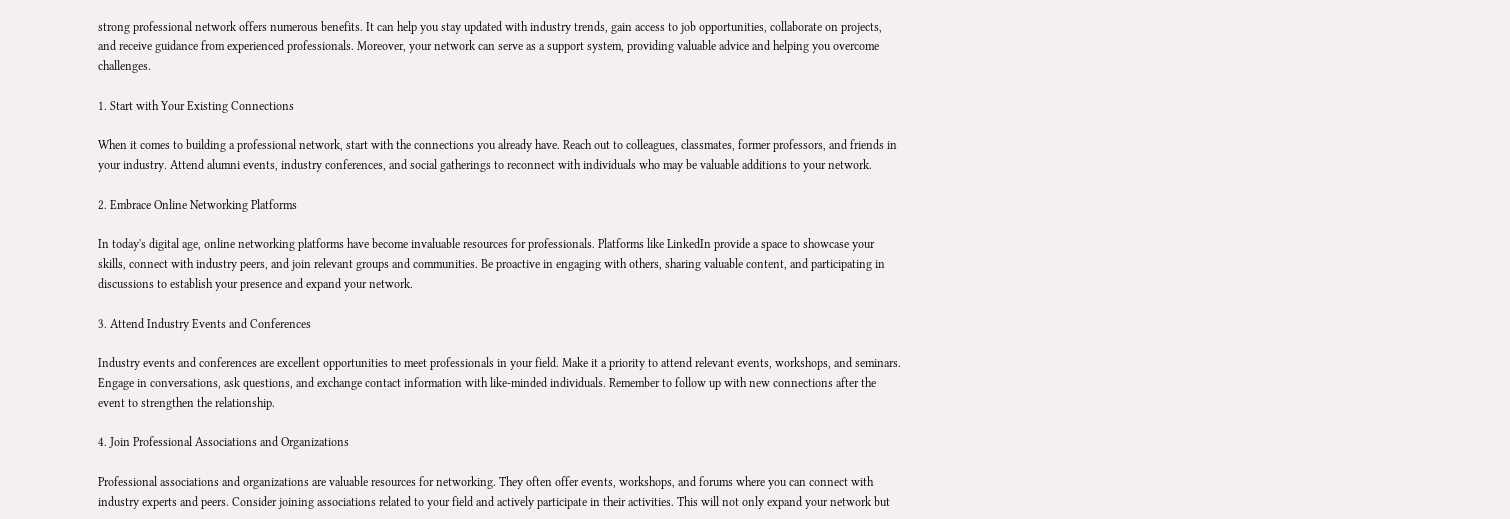strong professional network offers numerous benefits. It can help you stay updated with industry trends, gain access to job opportunities, collaborate on projects, and receive guidance from experienced professionals. Moreover, your network can serve as a support system, providing valuable advice and helping you overcome challenges.

1. Start with Your Existing Connections

When it comes to building a professional network, start with the connections you already have. Reach out to colleagues, classmates, former professors, and friends in your industry. Attend alumni events, industry conferences, and social gatherings to reconnect with individuals who may be valuable additions to your network.

2. Embrace Online Networking Platforms

In today's digital age, online networking platforms have become invaluable resources for professionals. Platforms like LinkedIn provide a space to showcase your skills, connect with industry peers, and join relevant groups and communities. Be proactive in engaging with others, sharing valuable content, and participating in discussions to establish your presence and expand your network.

3. Attend Industry Events and Conferences

Industry events and conferences are excellent opportunities to meet professionals in your field. Make it a priority to attend relevant events, workshops, and seminars. Engage in conversations, ask questions, and exchange contact information with like-minded individuals. Remember to follow up with new connections after the event to strengthen the relationship.

4. Join Professional Associations and Organizations

Professional associations and organizations are valuable resources for networking. They often offer events, workshops, and forums where you can connect with industry experts and peers. Consider joining associations related to your field and actively participate in their activities. This will not only expand your network but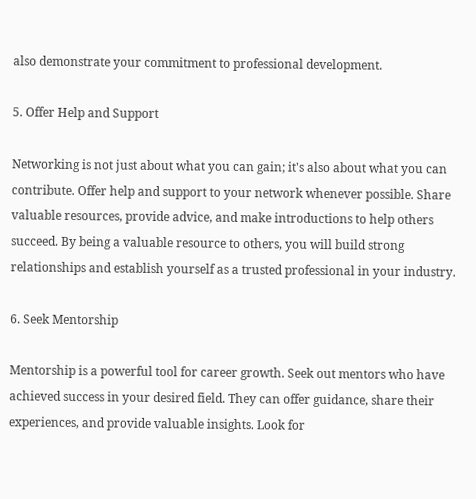also demonstrate your commitment to professional development.

5. Offer Help and Support

Networking is not just about what you can gain; it's also about what you can contribute. Offer help and support to your network whenever possible. Share valuable resources, provide advice, and make introductions to help others succeed. By being a valuable resource to others, you will build strong relationships and establish yourself as a trusted professional in your industry.

6. Seek Mentorship

Mentorship is a powerful tool for career growth. Seek out mentors who have achieved success in your desired field. They can offer guidance, share their experiences, and provide valuable insights. Look for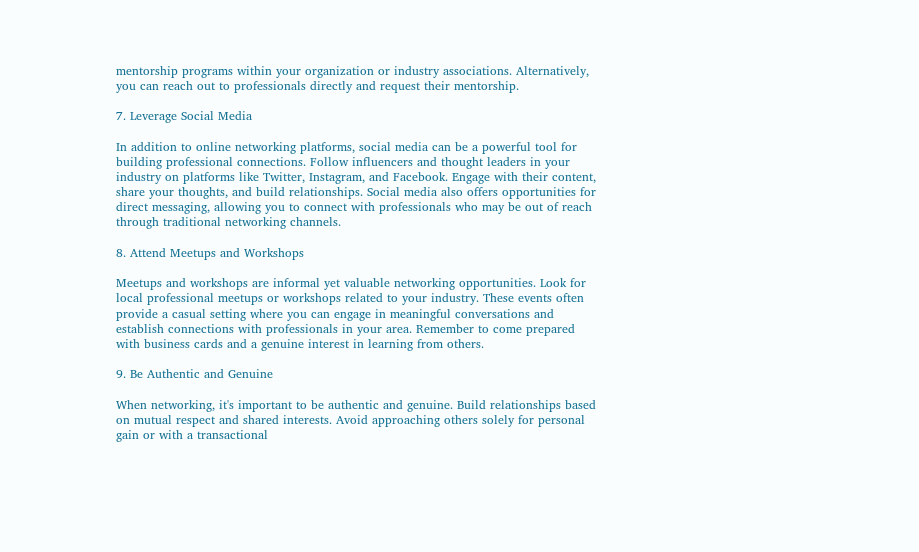mentorship programs within your organization or industry associations. Alternatively, you can reach out to professionals directly and request their mentorship.

7. Leverage Social Media

In addition to online networking platforms, social media can be a powerful tool for building professional connections. Follow influencers and thought leaders in your industry on platforms like Twitter, Instagram, and Facebook. Engage with their content, share your thoughts, and build relationships. Social media also offers opportunities for direct messaging, allowing you to connect with professionals who may be out of reach through traditional networking channels.

8. Attend Meetups and Workshops

Meetups and workshops are informal yet valuable networking opportunities. Look for local professional meetups or workshops related to your industry. These events often provide a casual setting where you can engage in meaningful conversations and establish connections with professionals in your area. Remember to come prepared with business cards and a genuine interest in learning from others.

9. Be Authentic and Genuine

When networking, it's important to be authentic and genuine. Build relationships based on mutual respect and shared interests. Avoid approaching others solely for personal gain or with a transactional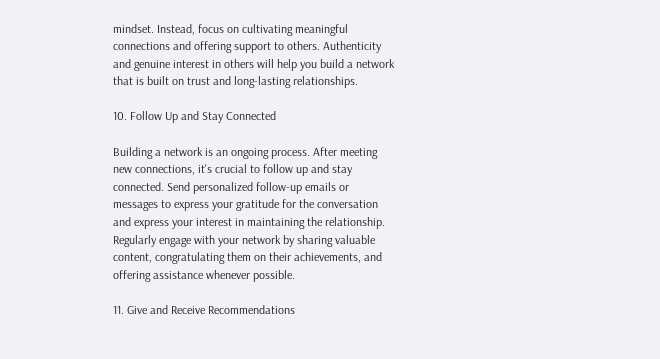mindset. Instead, focus on cultivating meaningful connections and offering support to others. Authenticity and genuine interest in others will help you build a network that is built on trust and long-lasting relationships.

10. Follow Up and Stay Connected

Building a network is an ongoing process. After meeting new connections, it's crucial to follow up and stay connected. Send personalized follow-up emails or messages to express your gratitude for the conversation and express your interest in maintaining the relationship. Regularly engage with your network by sharing valuable content, congratulating them on their achievements, and offering assistance whenever possible.

11. Give and Receive Recommendations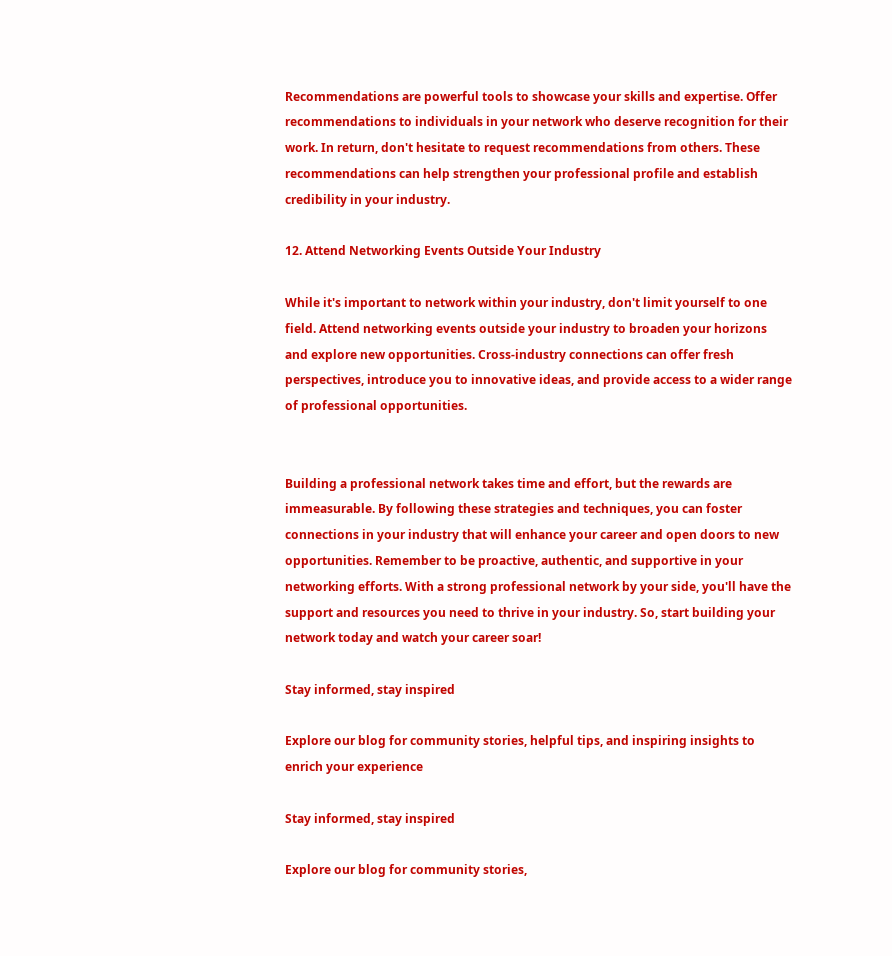Recommendations are powerful tools to showcase your skills and expertise. Offer recommendations to individuals in your network who deserve recognition for their work. In return, don't hesitate to request recommendations from others. These recommendations can help strengthen your professional profile and establish credibility in your industry.

12. Attend Networking Events Outside Your Industry

While it's important to network within your industry, don't limit yourself to one field. Attend networking events outside your industry to broaden your horizons and explore new opportunities. Cross-industry connections can offer fresh perspectives, introduce you to innovative ideas, and provide access to a wider range of professional opportunities.


Building a professional network takes time and effort, but the rewards are immeasurable. By following these strategies and techniques, you can foster connections in your industry that will enhance your career and open doors to new opportunities. Remember to be proactive, authentic, and supportive in your networking efforts. With a strong professional network by your side, you'll have the support and resources you need to thrive in your industry. So, start building your network today and watch your career soar!

Stay informed, stay inspired

Explore our blog for community stories, helpful tips, and inspiring insights to enrich your experience

Stay informed, stay inspired

Explore our blog for community stories,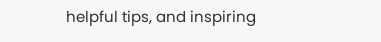helpful tips, and inspiring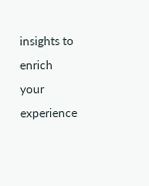insights to enrich your experience